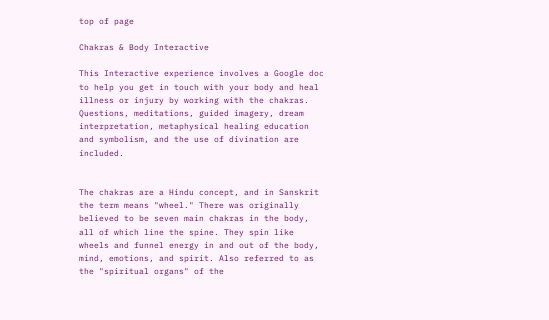top of page

Chakras & Body Interactive

This Interactive experience involves a Google doc to help you get in touch with your body and heal illness or injury by working with the chakras. Questions, meditations, guided imagery, dream interpretation, metaphysical healing education and symbolism, and the use of divination are included.


The chakras are a Hindu concept, and in Sanskrit the term means "wheel." There was originally believed to be seven main chakras in the body, all of which line the spine. They spin like wheels and funnel energy in and out of the body, mind, emotions, and spirit. Also referred to as the "spiritual organs" of the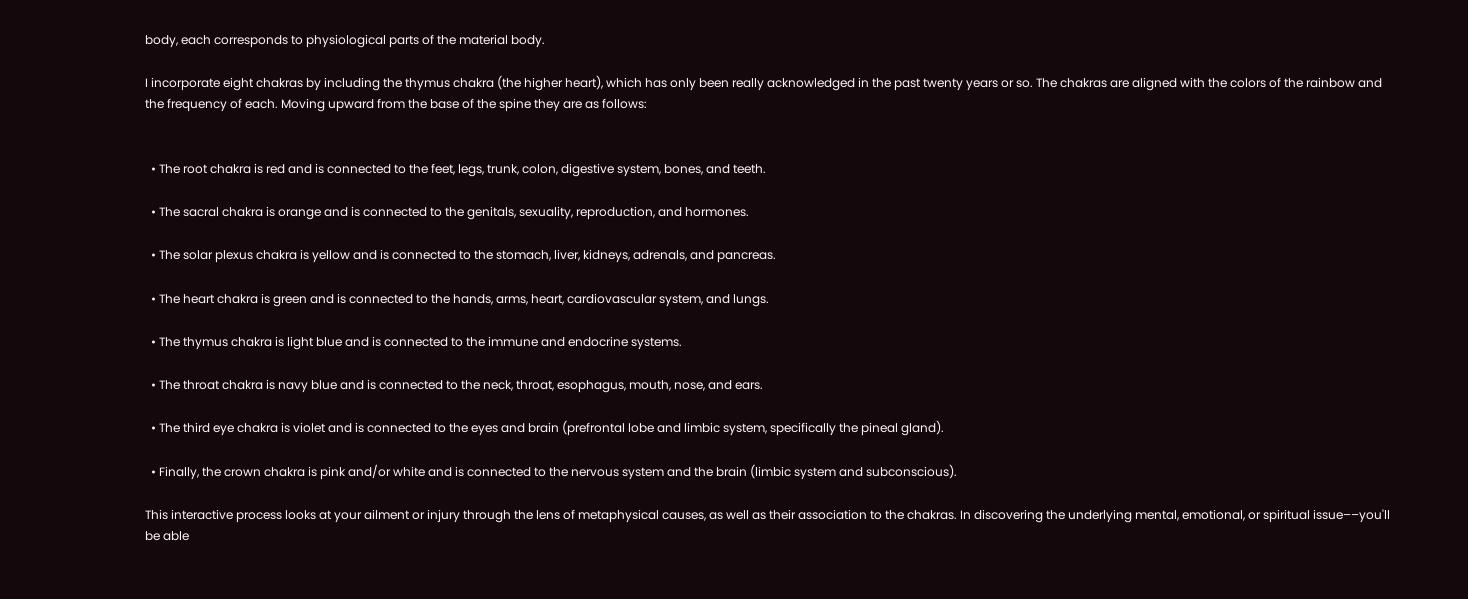body, each corresponds to physiological parts of the material body.

I incorporate eight chakras by including the thymus chakra (the higher heart), which has only been really acknowledged in the past twenty years or so. The chakras are aligned with the colors of the rainbow and the frequency of each. Moving upward from the base of the spine they are as follows:


  • The root chakra is red and is connected to the feet, legs, trunk, colon, digestive system, bones, and teeth.

  • The sacral chakra is orange and is connected to the genitals, sexuality, reproduction, and hormones.

  • The solar plexus chakra is yellow and is connected to the stomach, liver, kidneys, adrenals, and pancreas.

  • The heart chakra is green and is connected to the hands, arms, heart, cardiovascular system, and lungs.

  • The thymus chakra is light blue and is connected to the immune and endocrine systems.

  • The throat chakra is navy blue and is connected to the neck, throat, esophagus, mouth, nose, and ears.

  • The third eye chakra is violet and is connected to the eyes and brain (prefrontal lobe and limbic system, specifically the pineal gland).

  • Finally, the crown chakra is pink and/or white and is connected to the nervous system and the brain (limbic system and subconscious).

This interactive process looks at your ailment or injury through the lens of metaphysical causes, as well as their association to the chakras. In discovering the underlying mental, emotional, or spiritual issue––you'll be able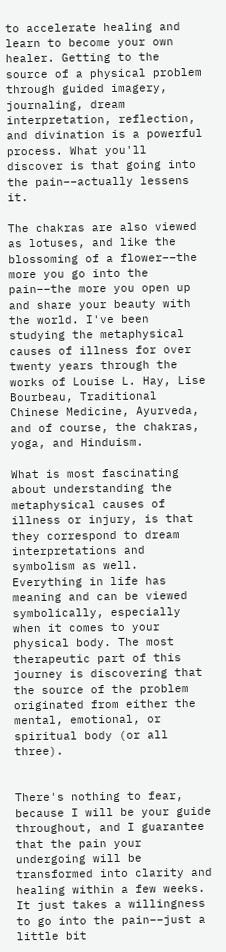to accelerate healing and learn to become your own healer. Getting to the source of a physical problem through guided imagery, journaling, dream interpretation, reflection, and divination is a powerful process. What you'll discover is that going into the pain––actually lessens it.

The chakras are also viewed as lotuses, and like the blossoming of a flower––the more you go into the pain––the more you open up and share your beauty with the world. I've been studying the metaphysical causes of illness for over twenty years through the works of Louise L. Hay, Lise Bourbeau, Traditional Chinese Medicine, Ayurveda, and of course, the chakras, yoga, and Hinduism.

What is most fascinating about understanding the metaphysical causes of illness or injury, is that they correspond to dream interpretations and symbolism as well. Everything in life has meaning and can be viewed symbolically, especially when it comes to your physical body. The most therapeutic part of this journey is discovering that the source of the problem originated from either the mental, emotional, or spiritual body (or all three).


There's nothing to fear, because I will be your guide throughout, and I guarantee that the pain your undergoing will be transformed into clarity and healing within a few weeks. It just takes a willingness to go into the pain––just a little bit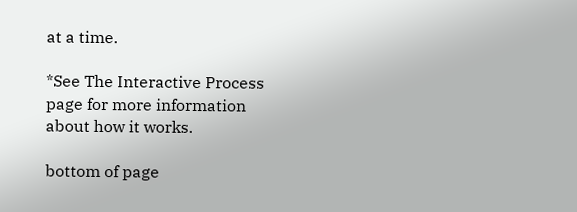at a time.

*See The Interactive Process page for more information about how it works.

bottom of page